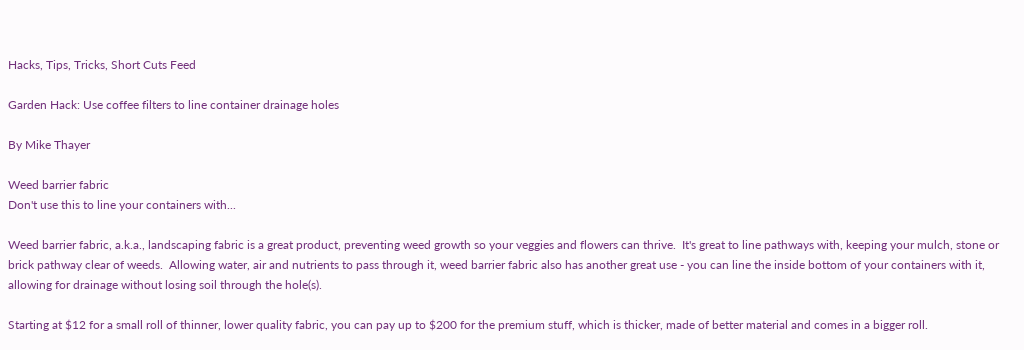Hacks, Tips, Tricks, Short Cuts Feed

Garden Hack: Use coffee filters to line container drainage holes

By Mike Thayer

Weed barrier fabric
Don't use this to line your containers with...

Weed barrier fabric, a.k.a., landscaping fabric is a great product, preventing weed growth so your veggies and flowers can thrive.  It's great to line pathways with, keeping your mulch, stone or brick pathway clear of weeds.  Allowing water, air and nutrients to pass through it, weed barrier fabric also has another great use - you can line the inside bottom of your containers with it, allowing for drainage without losing soil through the hole(s).

Starting at $12 for a small roll of thinner, lower quality fabric, you can pay up to $200 for the premium stuff, which is thicker, made of better material and comes in a bigger roll.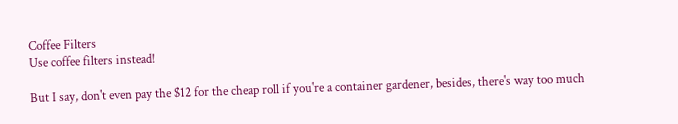Coffee Filters
Use coffee filters instead!

But I say, don't even pay the $12 for the cheap roll if you're a container gardener, besides, there's way too much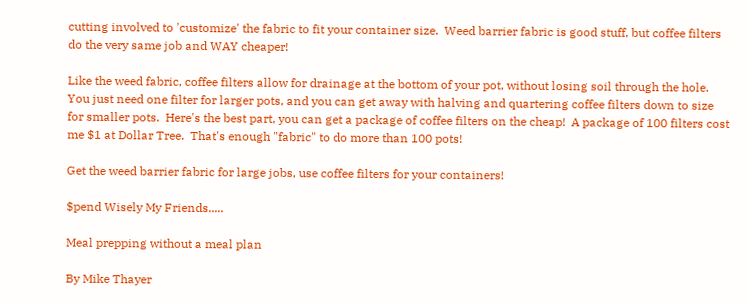cutting involved to 'customize' the fabric to fit your container size.  Weed barrier fabric is good stuff, but coffee filters do the very same job and WAY cheaper!

Like the weed fabric, coffee filters allow for drainage at the bottom of your pot, without losing soil through the hole.  You just need one filter for larger pots, and you can get away with halving and quartering coffee filters down to size for smaller pots.  Here's the best part, you can get a package of coffee filters on the cheap!  A package of 100 filters cost me $1 at Dollar Tree.  That's enough "fabric" to do more than 100 pots!

Get the weed barrier fabric for large jobs, use coffee filters for your containers!

$pend Wisely My Friends.....

Meal prepping without a meal plan

By Mike Thayer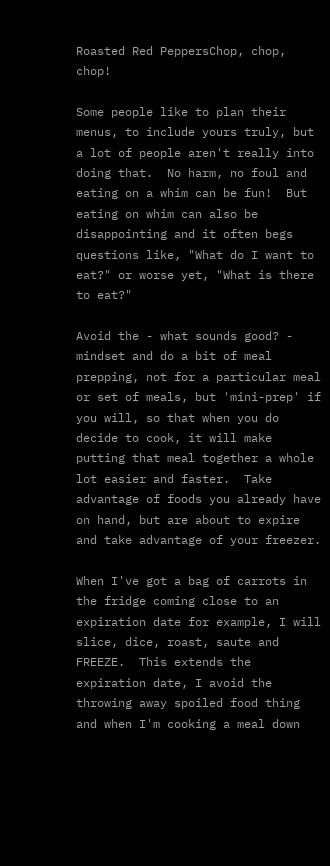Roasted Red PeppersChop, chop, chop!

Some people like to plan their menus, to include yours truly, but a lot of people aren't really into doing that.  No harm, no foul and eating on a whim can be fun!  But eating on whim can also be disappointing and it often begs questions like, "What do I want to eat?" or worse yet, "What is there to eat?"

Avoid the - what sounds good? - mindset and do a bit of meal prepping, not for a particular meal or set of meals, but 'mini-prep' if you will, so that when you do decide to cook, it will make putting that meal together a whole lot easier and faster.  Take advantage of foods you already have on hand, but are about to expire and take advantage of your freezer.

When I've got a bag of carrots in the fridge coming close to an expiration date for example, I will slice, dice, roast, saute and FREEZE.  This extends the expiration date, I avoid the throwing away spoiled food thing and when I'm cooking a meal down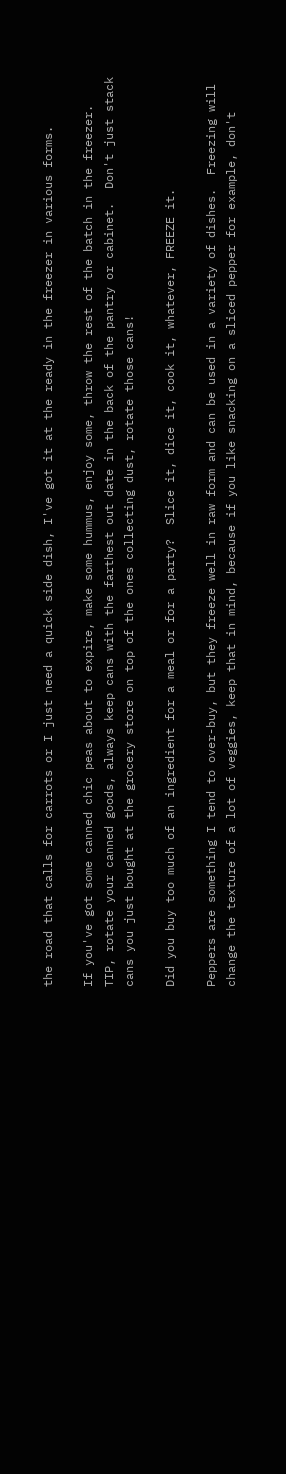the road that calls for carrots or I just need a quick side dish, I've got it at the ready in the freezer in various forms.

If you've got some canned chic peas about to expire, make some hummus, enjoy some, throw the rest of the batch in the freezer.  TIP, rotate your canned goods, always keep cans with the farthest out date in the back of the pantry or cabinet.  Don't just stack cans you just bought at the grocery store on top of the ones collecting dust, rotate those cans!

Did you buy too much of an ingredient for a meal or for a party?  Slice it, dice it, cook it, whatever, FREEZE it.

Peppers are something I tend to over-buy, but they freeze well in raw form and can be used in a variety of dishes.  Freezing will change the texture of a lot of veggies, keep that in mind, because if you like snacking on a sliced pepper for example, don't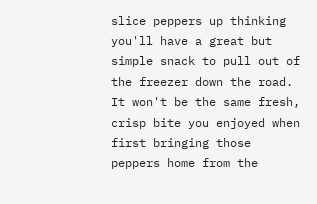slice peppers up thinking you'll have a great but simple snack to pull out of the freezer down the road.  It won't be the same fresh, crisp bite you enjoyed when first bringing those peppers home from the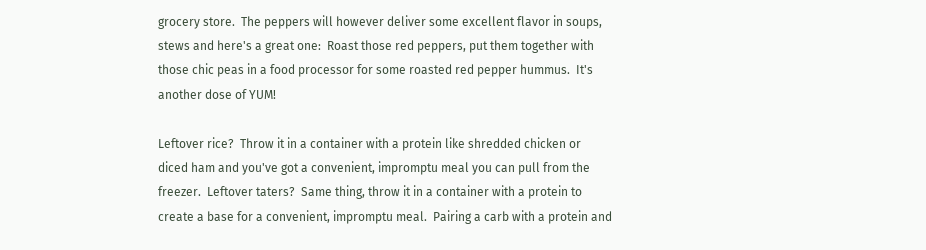grocery store.  The peppers will however deliver some excellent flavor in soups, stews and here's a great one:  Roast those red peppers, put them together with those chic peas in a food processor for some roasted red pepper hummus.  It's another dose of YUM!

Leftover rice?  Throw it in a container with a protein like shredded chicken or diced ham and you've got a convenient, impromptu meal you can pull from the freezer.  Leftover taters?  Same thing, throw it in a container with a protein to create a base for a convenient, impromptu meal.  Pairing a carb with a protein and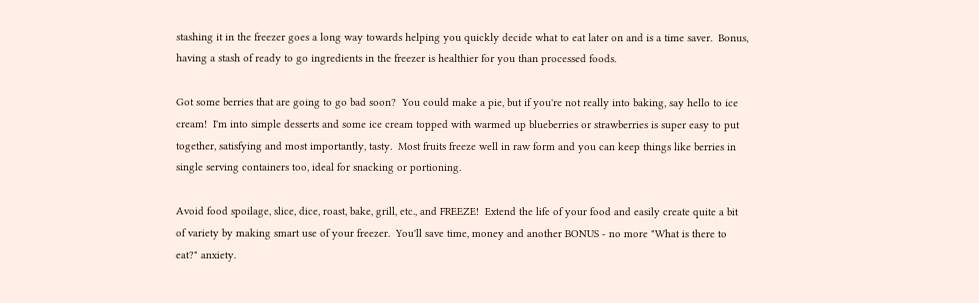stashing it in the freezer goes a long way towards helping you quickly decide what to eat later on and is a time saver.  Bonus, having a stash of ready to go ingredients in the freezer is healthier for you than processed foods.

Got some berries that are going to go bad soon?  You could make a pie, but if you're not really into baking, say hello to ice cream!  I'm into simple desserts and some ice cream topped with warmed up blueberries or strawberries is super easy to put together, satisfying and most importantly, tasty.  Most fruits freeze well in raw form and you can keep things like berries in single serving containers too, ideal for snacking or portioning.

Avoid food spoilage, slice, dice, roast, bake, grill, etc., and FREEZE!  Extend the life of your food and easily create quite a bit of variety by making smart use of your freezer.  You'll save time, money and another BONUS - no more "What is there to eat?" anxiety.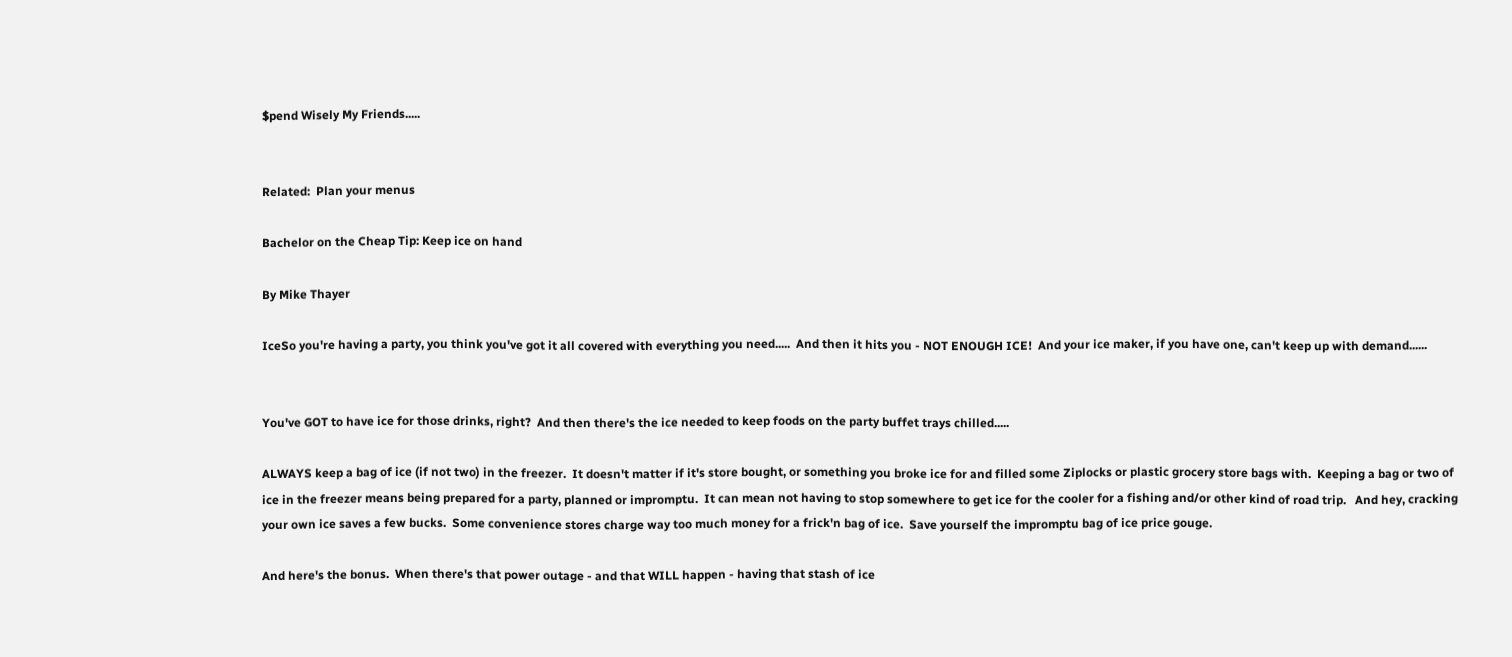$pend Wisely My Friends.....


Related:  Plan your menus

Bachelor on the Cheap Tip: Keep ice on hand

By Mike Thayer

IceSo you're having a party, you think you've got it all covered with everything you need.....  And then it hits you - NOT ENOUGH ICE!  And your ice maker, if you have one, can't keep up with demand......


You've GOT to have ice for those drinks, right?  And then there's the ice needed to keep foods on the party buffet trays chilled.....

ALWAYS keep a bag of ice (if not two) in the freezer.  It doesn't matter if it's store bought, or something you broke ice for and filled some Ziplocks or plastic grocery store bags with.  Keeping a bag or two of ice in the freezer means being prepared for a party, planned or impromptu.  It can mean not having to stop somewhere to get ice for the cooler for a fishing and/or other kind of road trip.   And hey, cracking your own ice saves a few bucks.  Some convenience stores charge way too much money for a frick'n bag of ice.  Save yourself the impromptu bag of ice price gouge.

And here's the bonus.  When there's that power outage - and that WILL happen - having that stash of ice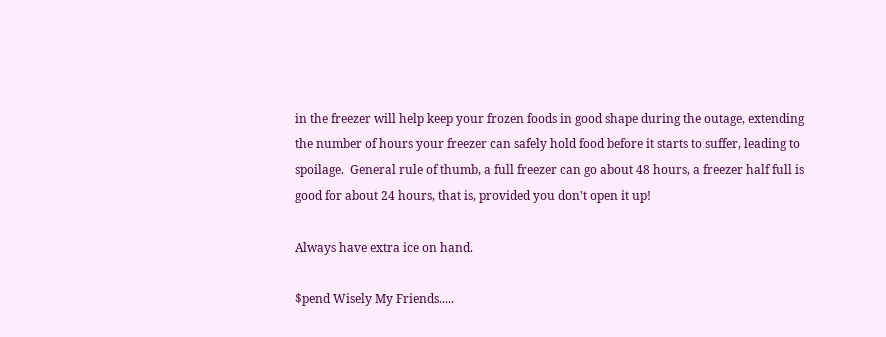in the freezer will help keep your frozen foods in good shape during the outage, extending the number of hours your freezer can safely hold food before it starts to suffer, leading to spoilage.  General rule of thumb, a full freezer can go about 48 hours, a freezer half full is good for about 24 hours, that is, provided you don't open it up!

Always have extra ice on hand.

$pend Wisely My Friends.....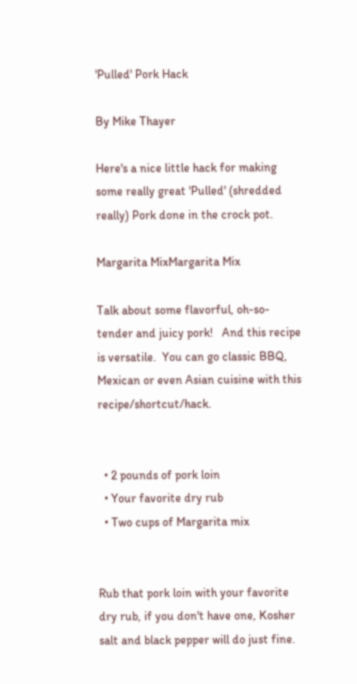'Pulled' Pork Hack

By Mike Thayer

Here's a nice little hack for making some really great 'Pulled' (shredded really) Pork done in the crock pot.

Margarita MixMargarita Mix

Talk about some flavorful, oh-so-tender and juicy pork!   And this recipe is versatile.  You can go classic BBQ, Mexican or even Asian cuisine with this recipe/shortcut/hack.


  • 2 pounds of pork loin
  • Your favorite dry rub
  • Two cups of Margarita mix


Rub that pork loin with your favorite dry rub, if you don't have one, Kosher salt and black pepper will do just fine.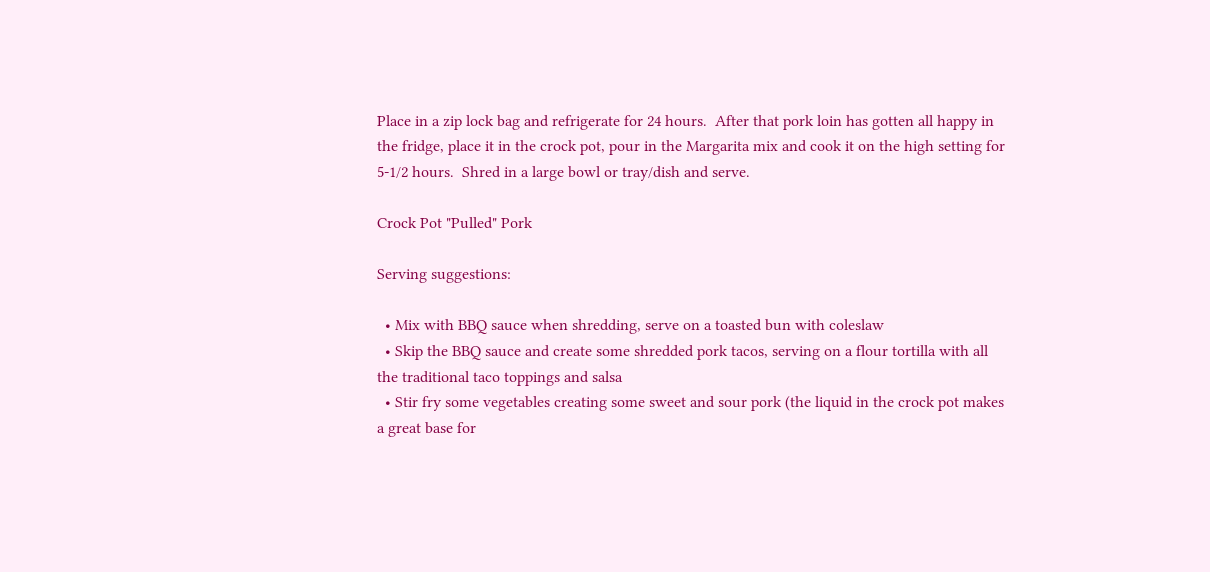Place in a zip lock bag and refrigerate for 24 hours.  After that pork loin has gotten all happy in the fridge, place it in the crock pot, pour in the Margarita mix and cook it on the high setting for 5-1/2 hours.  Shred in a large bowl or tray/dish and serve.

Crock Pot "Pulled" Pork

Serving suggestions:

  • Mix with BBQ sauce when shredding, serve on a toasted bun with coleslaw
  • Skip the BBQ sauce and create some shredded pork tacos, serving on a flour tortilla with all the traditional taco toppings and salsa
  • Stir fry some vegetables creating some sweet and sour pork (the liquid in the crock pot makes a great base for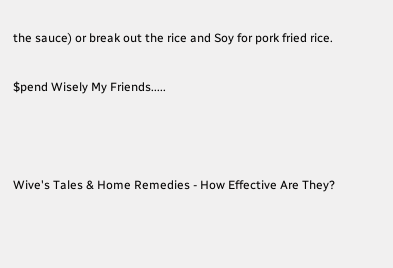the sauce) or break out the rice and Soy for pork fried rice.

$pend Wisely My Friends.....



Wive's Tales & Home Remedies - How Effective Are They?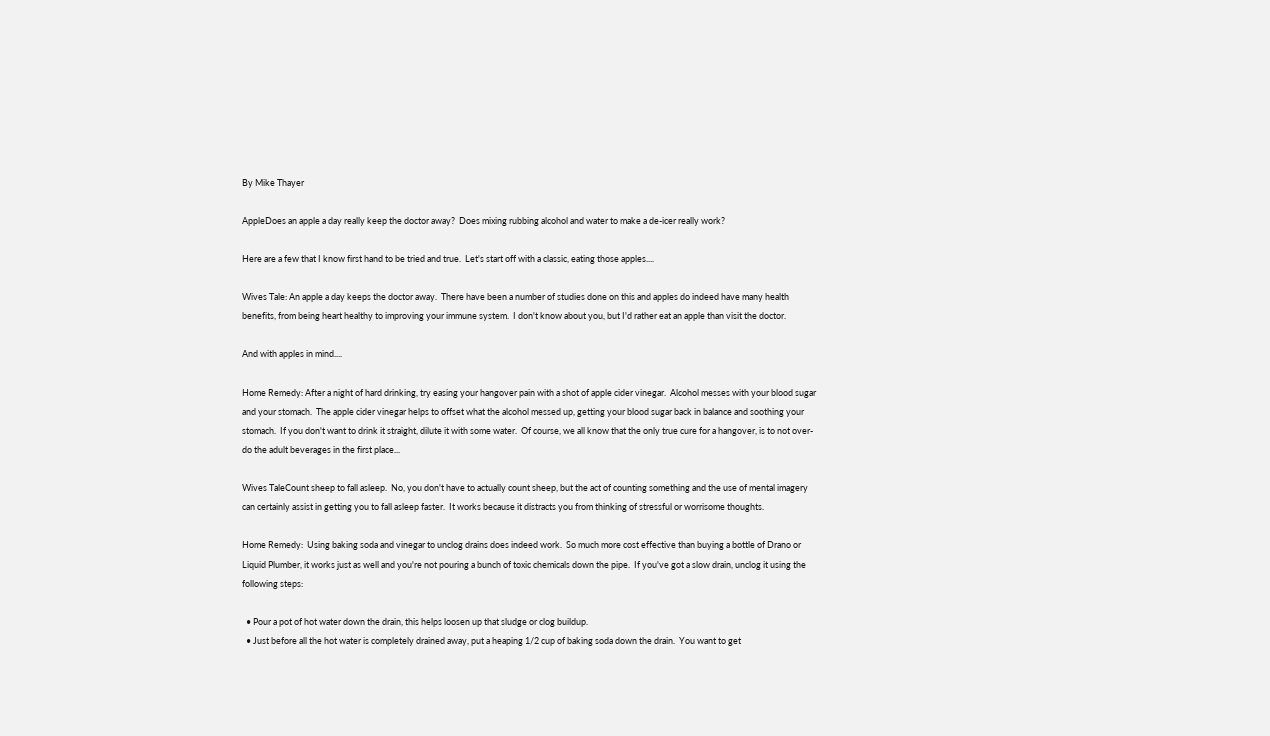By Mike Thayer

AppleDoes an apple a day really keep the doctor away?  Does mixing rubbing alcohol and water to make a de-icer really work?

Here are a few that I know first hand to be tried and true.  Let's start off with a classic, eating those apples....

Wives Tale: An apple a day keeps the doctor away.  There have been a number of studies done on this and apples do indeed have many health benefits, from being heart healthy to improving your immune system.  I don't know about you, but I'd rather eat an apple than visit the doctor.

And with apples in mind....

Home Remedy: After a night of hard drinking, try easing your hangover pain with a shot of apple cider vinegar.  Alcohol messes with your blood sugar and your stomach.  The apple cider vinegar helps to offset what the alcohol messed up, getting your blood sugar back in balance and soothing your stomach.  If you don't want to drink it straight, dilute it with some water.  Of course, we all know that the only true cure for a hangover, is to not over-do the adult beverages in the first place...

Wives TaleCount sheep to fall asleep.  No, you don't have to actually count sheep, but the act of counting something and the use of mental imagery can certainly assist in getting you to fall asleep faster.  It works because it distracts you from thinking of stressful or worrisome thoughts.

Home Remedy:  Using baking soda and vinegar to unclog drains does indeed work.  So much more cost effective than buying a bottle of Drano or Liquid Plumber, it works just as well and you're not pouring a bunch of toxic chemicals down the pipe.  If you've got a slow drain, unclog it using the following steps:

  • Pour a pot of hot water down the drain, this helps loosen up that sludge or clog buildup.
  • Just before all the hot water is completely drained away, put a heaping 1/2 cup of baking soda down the drain.  You want to get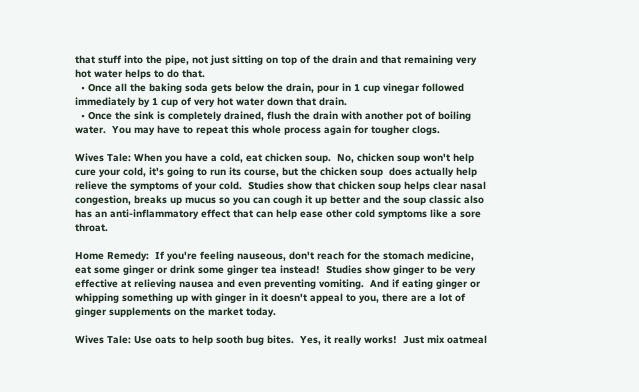that stuff into the pipe, not just sitting on top of the drain and that remaining very hot water helps to do that.
  • Once all the baking soda gets below the drain, pour in 1 cup vinegar followed immediately by 1 cup of very hot water down that drain.
  • Once the sink is completely drained, flush the drain with another pot of boiling water.  You may have to repeat this whole process again for tougher clogs.

Wives Tale: When you have a cold, eat chicken soup.  No, chicken soup won't help cure your cold, it's going to run its course, but the chicken soup  does actually help relieve the symptoms of your cold.  Studies show that chicken soup helps clear nasal congestion, breaks up mucus so you can cough it up better and the soup classic also has an anti-inflammatory effect that can help ease other cold symptoms like a sore throat.

Home Remedy:  If you're feeling nauseous, don't reach for the stomach medicine, eat some ginger or drink some ginger tea instead!  Studies show ginger to be very effective at relieving nausea and even preventing vomiting.  And if eating ginger or whipping something up with ginger in it doesn't appeal to you, there are a lot of ginger supplements on the market today.

Wives Tale: Use oats to help sooth bug bites.  Yes, it really works!  Just mix oatmeal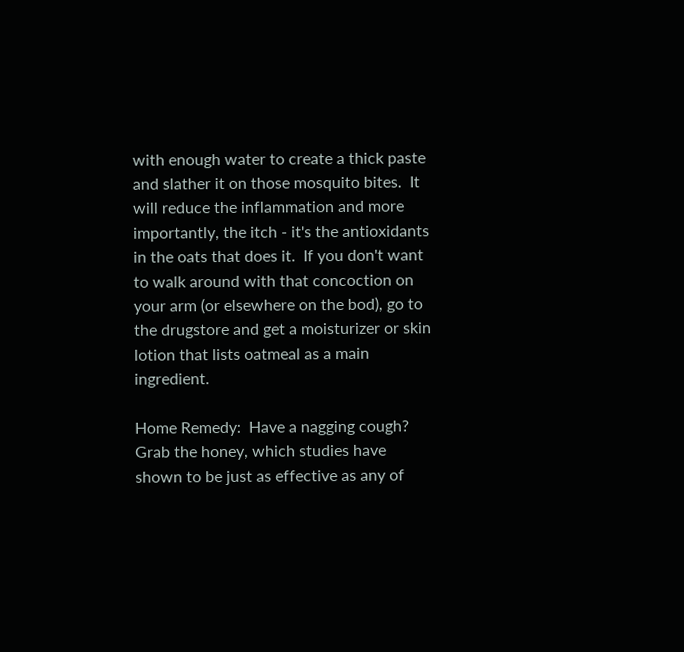with enough water to create a thick paste and slather it on those mosquito bites.  It will reduce the inflammation and more importantly, the itch - it's the antioxidants in the oats that does it.  If you don't want to walk around with that concoction on your arm (or elsewhere on the bod), go to the drugstore and get a moisturizer or skin lotion that lists oatmeal as a main ingredient.

Home Remedy:  Have a nagging cough?  Grab the honey, which studies have shown to be just as effective as any of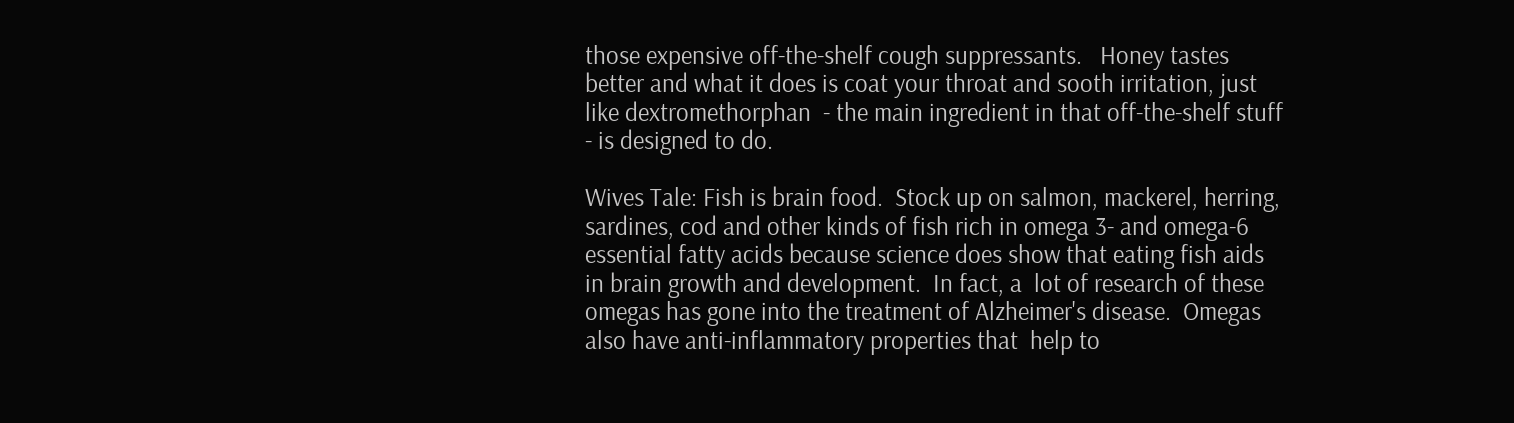those expensive off-the-shelf cough suppressants.   Honey tastes better and what it does is coat your throat and sooth irritation, just like dextromethorphan  - the main ingredient in that off-the-shelf stuff - is designed to do.

Wives Tale: Fish is brain food.  Stock up on salmon, mackerel, herring, sardines, cod and other kinds of fish rich in omega 3- and omega-6 essential fatty acids because science does show that eating fish aids in brain growth and development.  In fact, a  lot of research of these omegas has gone into the treatment of Alzheimer's disease.  Omegas also have anti-inflammatory properties that  help to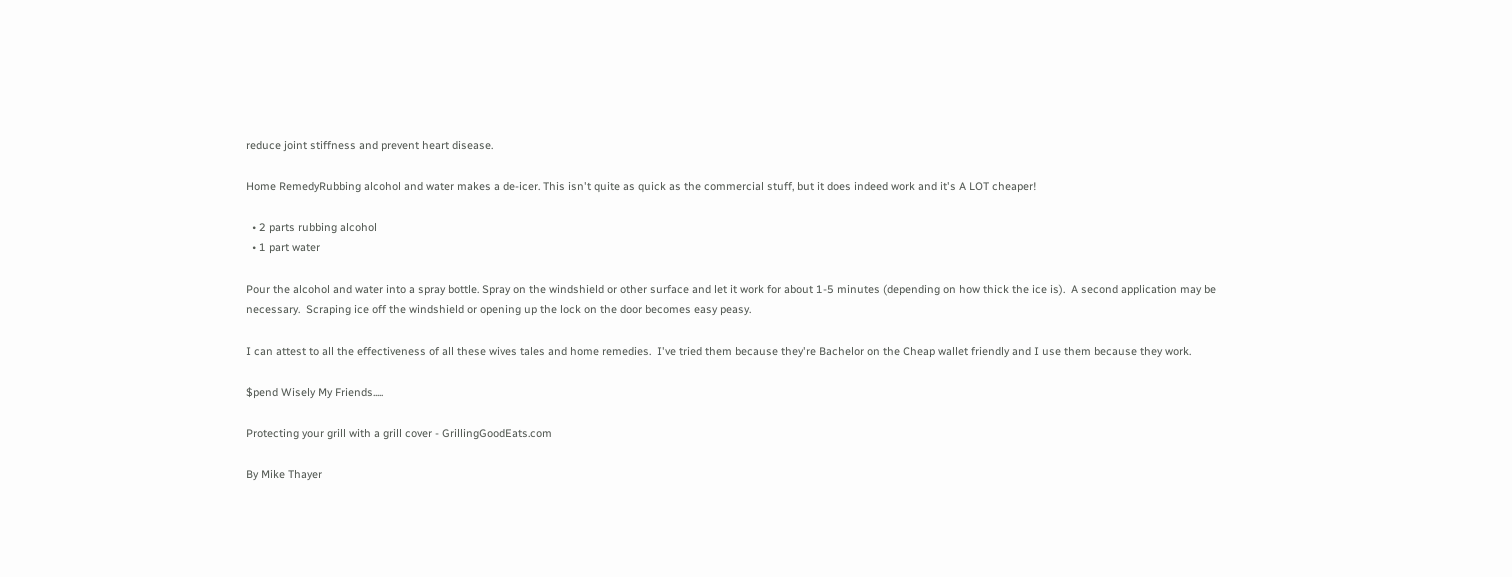reduce joint stiffness and prevent heart disease.

Home RemedyRubbing alcohol and water makes a de-icer. This isn't quite as quick as the commercial stuff, but it does indeed work and it's A LOT cheaper!

  • 2 parts rubbing alcohol
  • 1 part water

Pour the alcohol and water into a spray bottle. Spray on the windshield or other surface and let it work for about 1-5 minutes (depending on how thick the ice is).  A second application may be necessary.  Scraping ice off the windshield or opening up the lock on the door becomes easy peasy.

I can attest to all the effectiveness of all these wives tales and home remedies.  I've tried them because they're Bachelor on the Cheap wallet friendly and I use them because they work.

$pend Wisely My Friends.....

Protecting your grill with a grill cover - GrillingGoodEats.com

By Mike Thayer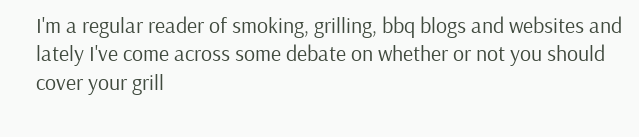I'm a regular reader of smoking, grilling, bbq blogs and websites and lately I've come across some debate on whether or not you should cover your grill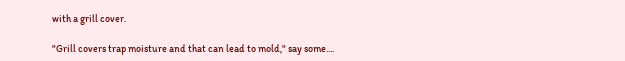with a grill cover.

"Grill covers trap moisture and that can lead to mold," say some....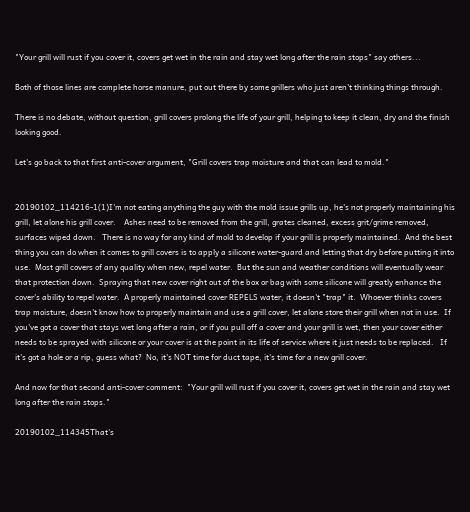"Your grill will rust if you cover it, covers get wet in the rain and stay wet long after the rain stops" say others...

Both of those lines are complete horse manure, put out there by some grillers who just aren't thinking things through.

There is no debate, without question, grill covers prolong the life of your grill, helping to keep it clean, dry and the finish looking good.

Let's go back to that first anti-cover argument, "Grill covers trap moisture and that can lead to mold."


20190102_114216-1(1)I'm not eating anything the guy with the mold issue grills up, he's not properly maintaining his grill, let alone his grill cover.    Ashes need to be removed from the grill, grates cleaned, excess grit/grime removed, surfaces wiped down.   There is no way for any kind of mold to develop if your grill is properly maintained.  And the best thing you can do when it comes to grill covers is to apply a silicone water-guard and letting that dry before putting it into use.  Most grill covers of any quality when new, repel water.  But the sun and weather conditions will eventually wear that protection down.  Spraying that new cover right out of the box or bag with some silicone will greatly enhance the cover's ability to repel water.  A properly maintained cover REPELS water, it doesn't "trap" it.  Whoever thinks covers trap moisture, doesn't know how to properly maintain and use a grill cover, let alone store their grill when not in use.  If you've got a cover that stays wet long after a rain, or if you pull off a cover and your grill is wet, then your cover either needs to be sprayed with silicone or your cover is at the point in its life of service where it just needs to be replaced.   If it's got a hole or a rip, guess what?  No, it's NOT time for duct tape, it's time for a new grill cover.

And now for that second anti-cover comment:  "Your grill will rust if you cover it, covers get wet in the rain and stay wet long after the rain stops."

20190102_114345That's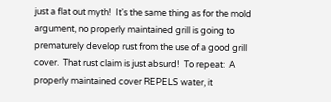just a flat out myth!  It's the same thing as for the mold argument, no properly maintained grill is going to prematurely develop rust from the use of a good grill cover.  That rust claim is just absurd!  To repeat:  A properly maintained cover REPELS water, it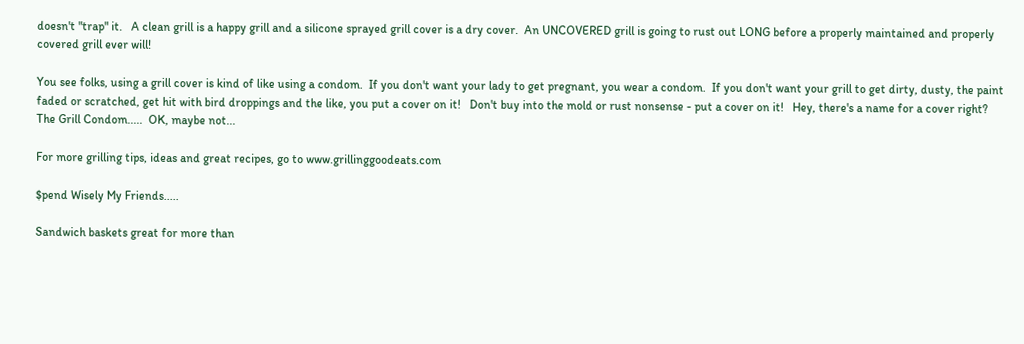doesn't "trap" it.   A clean grill is a happy grill and a silicone sprayed grill cover is a dry cover.  An UNCOVERED grill is going to rust out LONG before a properly maintained and properly covered grill ever will!

You see folks, using a grill cover is kind of like using a condom.  If you don't want your lady to get pregnant, you wear a condom.  If you don't want your grill to get dirty, dusty, the paint faded or scratched, get hit with bird droppings and the like, you put a cover on it!   Don't buy into the mold or rust nonsense - put a cover on it!   Hey, there's a name for a cover right?  The Grill Condom.....  OK, maybe not...

For more grilling tips, ideas and great recipes, go to www.grillinggoodeats.com

$pend Wisely My Friends.....

Sandwich baskets great for more than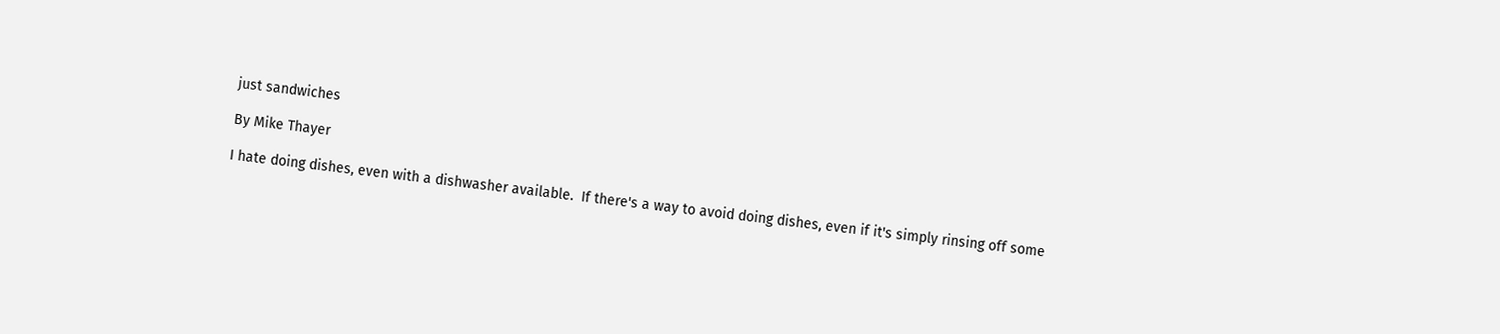just sandwiches

By Mike Thayer

I hate doing dishes, even with a dishwasher available.  If there's a way to avoid doing dishes, even if it's simply rinsing off some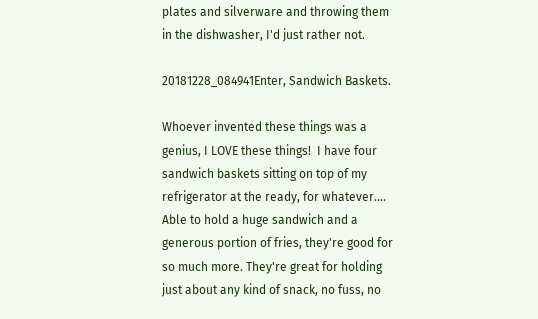plates and silverware and throwing them in the dishwasher, I'd just rather not.

20181228_084941Enter, Sandwich Baskets.

Whoever invented these things was a genius, I LOVE these things!  I have four sandwich baskets sitting on top of my refrigerator at the ready, for whatever....  Able to hold a huge sandwich and a generous portion of fries, they're good for so much more. They're great for holding just about any kind of snack, no fuss, no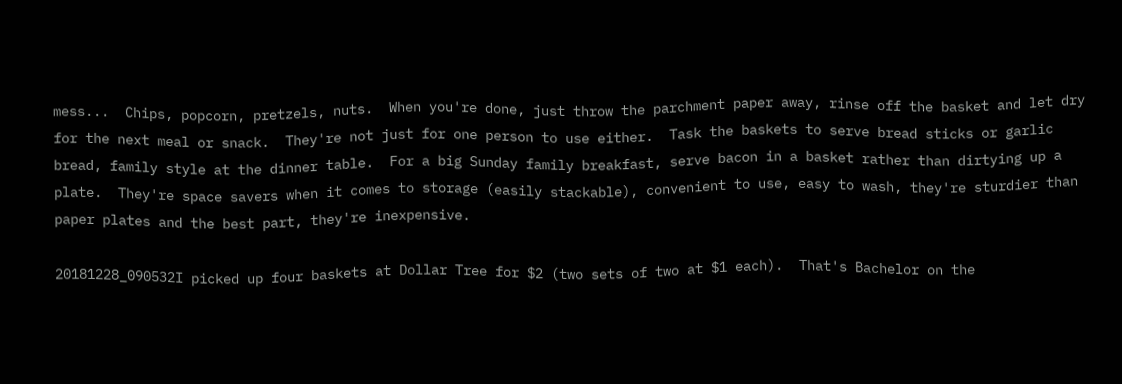mess...  Chips, popcorn, pretzels, nuts.  When you're done, just throw the parchment paper away, rinse off the basket and let dry for the next meal or snack.  They're not just for one person to use either.  Task the baskets to serve bread sticks or garlic bread, family style at the dinner table.  For a big Sunday family breakfast, serve bacon in a basket rather than dirtying up a plate.  They're space savers when it comes to storage (easily stackable), convenient to use, easy to wash, they're sturdier than paper plates and the best part, they're inexpensive.

20181228_090532I picked up four baskets at Dollar Tree for $2 (two sets of two at $1 each).  That's Bachelor on the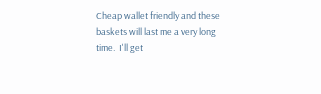Cheap wallet friendly and these baskets will last me a very long time.  I'll get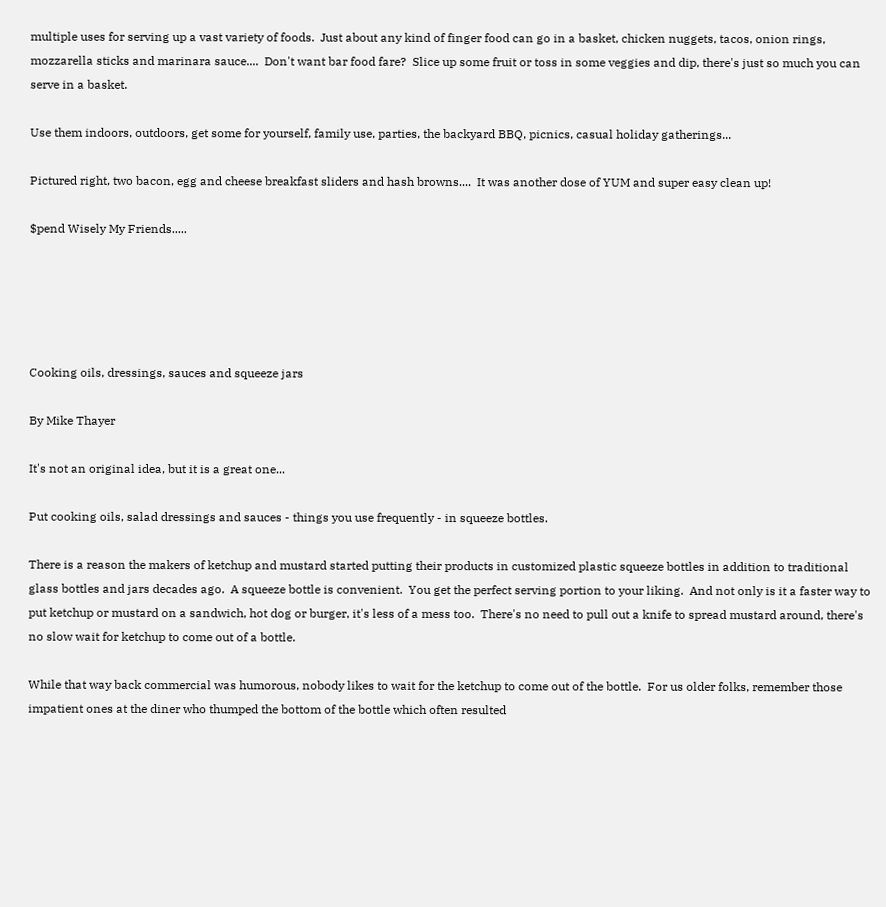multiple uses for serving up a vast variety of foods.  Just about any kind of finger food can go in a basket, chicken nuggets, tacos, onion rings, mozzarella sticks and marinara sauce....  Don't want bar food fare?  Slice up some fruit or toss in some veggies and dip, there's just so much you can serve in a basket.

Use them indoors, outdoors, get some for yourself, family use, parties, the backyard BBQ, picnics, casual holiday gatherings...

Pictured right, two bacon, egg and cheese breakfast sliders and hash browns....  It was another dose of YUM and super easy clean up!

$pend Wisely My Friends.....





Cooking oils, dressings, sauces and squeeze jars

By Mike Thayer

It's not an original idea, but it is a great one...

Put cooking oils, salad dressings and sauces - things you use frequently - in squeeze bottles.

There is a reason the makers of ketchup and mustard started putting their products in customized plastic squeeze bottles in addition to traditional glass bottles and jars decades ago.  A squeeze bottle is convenient.  You get the perfect serving portion to your liking.  And not only is it a faster way to put ketchup or mustard on a sandwich, hot dog or burger, it's less of a mess too.  There's no need to pull out a knife to spread mustard around, there's no slow wait for ketchup to come out of a bottle.

While that way back commercial was humorous, nobody likes to wait for the ketchup to come out of the bottle.  For us older folks, remember those impatient ones at the diner who thumped the bottom of the bottle which often resulted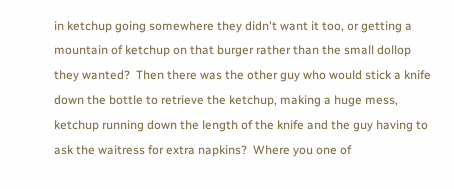in ketchup going somewhere they didn't want it too, or getting a mountain of ketchup on that burger rather than the small dollop they wanted?  Then there was the other guy who would stick a knife down the bottle to retrieve the ketchup, making a huge mess, ketchup running down the length of the knife and the guy having to ask the waitress for extra napkins?  Where you one of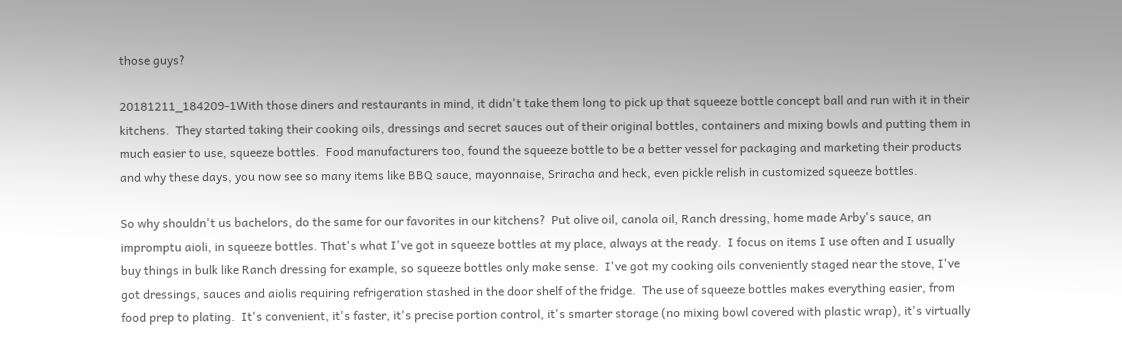those guys?

20181211_184209-1With those diners and restaurants in mind, it didn't take them long to pick up that squeeze bottle concept ball and run with it in their kitchens.  They started taking their cooking oils, dressings and secret sauces out of their original bottles, containers and mixing bowls and putting them in much easier to use, squeeze bottles.  Food manufacturers too, found the squeeze bottle to be a better vessel for packaging and marketing their products and why these days, you now see so many items like BBQ sauce, mayonnaise, Sriracha and heck, even pickle relish in customized squeeze bottles.

So why shouldn't us bachelors, do the same for our favorites in our kitchens?  Put olive oil, canola oil, Ranch dressing, home made Arby's sauce, an impromptu aioli, in squeeze bottles. That's what I've got in squeeze bottles at my place, always at the ready.  I focus on items I use often and I usually buy things in bulk like Ranch dressing for example, so squeeze bottles only make sense.  I've got my cooking oils conveniently staged near the stove, I've got dressings, sauces and aiolis requiring refrigeration stashed in the door shelf of the fridge.  The use of squeeze bottles makes everything easier, from food prep to plating.  It's convenient, it's faster, it's precise portion control, it's smarter storage (no mixing bowl covered with plastic wrap), it's virtually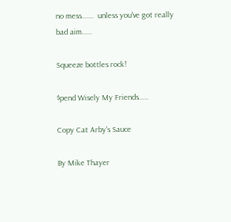no mess......  unless you've got really bad aim.....

Squeeze bottles rock!

$pend Wisely My Friends.....

Copy Cat Arby's Sauce

By Mike Thayer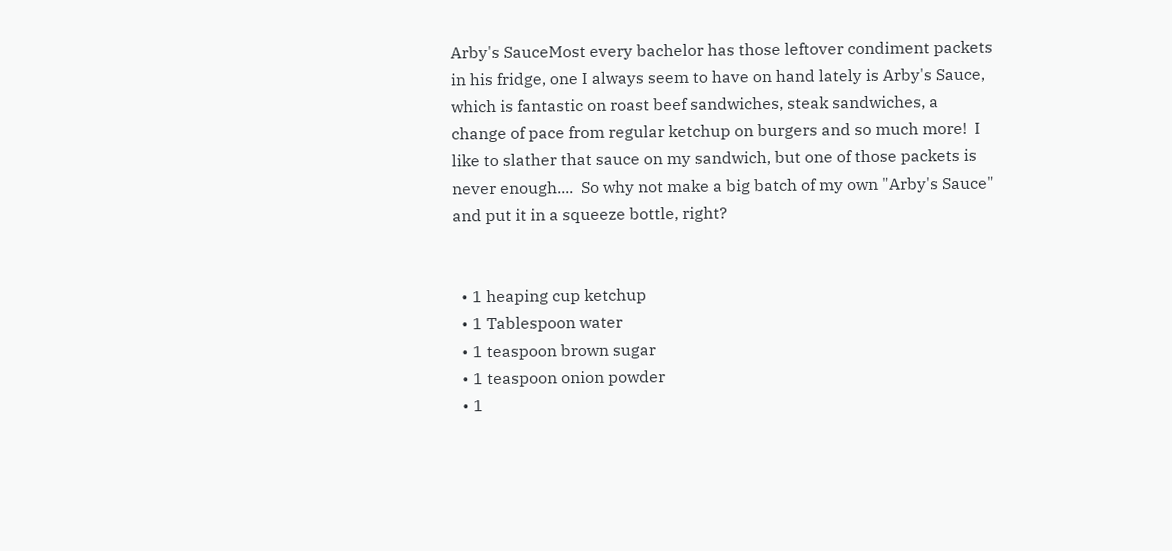Arby's SauceMost every bachelor has those leftover condiment packets in his fridge, one I always seem to have on hand lately is Arby's Sauce, which is fantastic on roast beef sandwiches, steak sandwiches, a change of pace from regular ketchup on burgers and so much more!  I like to slather that sauce on my sandwich, but one of those packets is never enough....  So why not make a big batch of my own "Arby's Sauce" and put it in a squeeze bottle, right?


  • 1 heaping cup ketchup
  • 1 Tablespoon water
  • 1 teaspoon brown sugar
  • 1 teaspoon onion powder
  • 1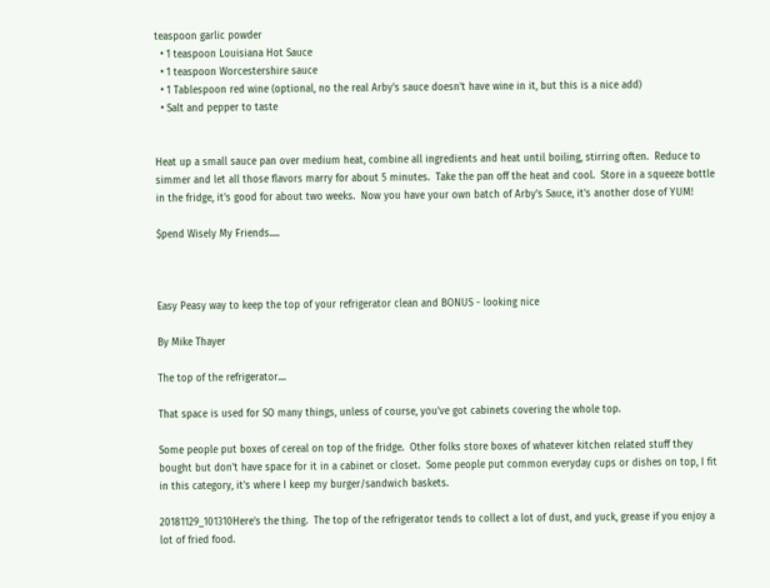teaspoon garlic powder
  • 1 teaspoon Louisiana Hot Sauce
  • 1 teaspoon Worcestershire sauce
  • 1 Tablespoon red wine (optional, no the real Arby's sauce doesn't have wine in it, but this is a nice add)
  • Salt and pepper to taste


Heat up a small sauce pan over medium heat, combine all ingredients and heat until boiling, stirring often.  Reduce to simmer and let all those flavors marry for about 5 minutes.  Take the pan off the heat and cool.  Store in a squeeze bottle in the fridge, it's good for about two weeks.  Now you have your own batch of Arby's Sauce, it's another dose of YUM!

$pend Wisely My Friends.....



Easy Peasy way to keep the top of your refrigerator clean and BONUS - looking nice

By Mike Thayer

The top of the refrigerator....

That space is used for SO many things, unless of course, you've got cabinets covering the whole top.

Some people put boxes of cereal on top of the fridge.  Other folks store boxes of whatever kitchen related stuff they bought but don't have space for it in a cabinet or closet.  Some people put common everyday cups or dishes on top, I fit in this category, it's where I keep my burger/sandwich baskets.

20181129_101310Here's the thing.  The top of the refrigerator tends to collect a lot of dust, and yuck, grease if you enjoy a lot of fried food.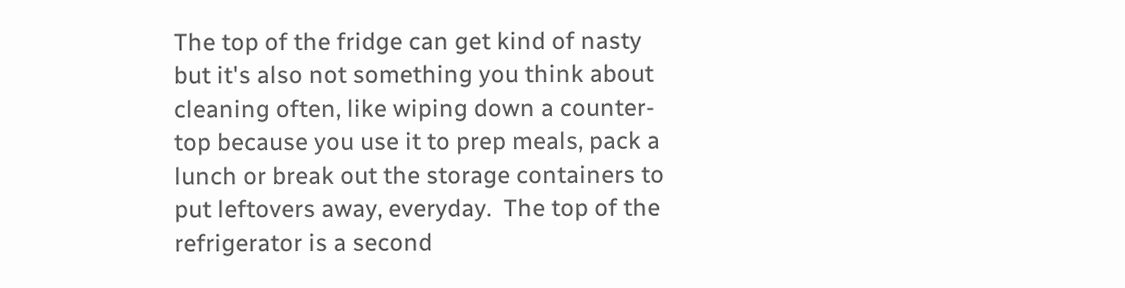The top of the fridge can get kind of nasty but it's also not something you think about cleaning often, like wiping down a counter-top because you use it to prep meals, pack a lunch or break out the storage containers to put leftovers away, everyday.  The top of the refrigerator is a second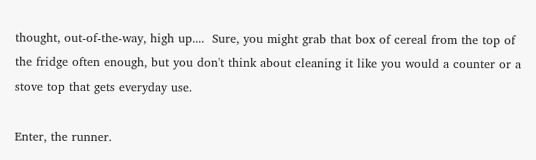thought, out-of-the-way, high up....  Sure, you might grab that box of cereal from the top of the fridge often enough, but you don't think about cleaning it like you would a counter or a stove top that gets everyday use.

Enter, the runner.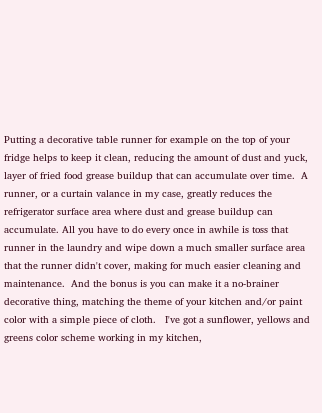Putting a decorative table runner for example on the top of your fridge helps to keep it clean, reducing the amount of dust and yuck, layer of fried food grease buildup that can accumulate over time.  A runner, or a curtain valance in my case, greatly reduces the refrigerator surface area where dust and grease buildup can accumulate. All you have to do every once in awhile is toss that runner in the laundry and wipe down a much smaller surface area that the runner didn't cover, making for much easier cleaning and maintenance.  And the bonus is you can make it a no-brainer decorative thing, matching the theme of your kitchen and/or paint color with a simple piece of cloth.   I've got a sunflower, yellows and greens color scheme working in my kitchen,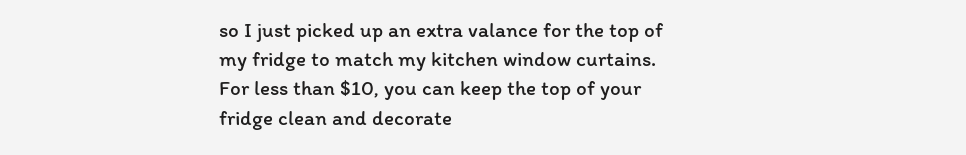so I just picked up an extra valance for the top of my fridge to match my kitchen window curtains.  For less than $10, you can keep the top of your fridge clean and decorate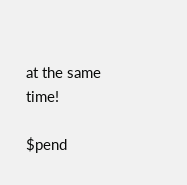at the same time!

$pend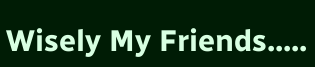Wisely My Friends.....